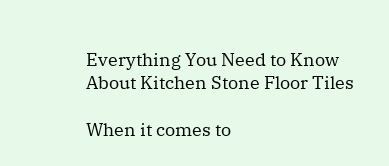Everything You Need to Know About Kitchen Stone Floor Tiles

When it comes to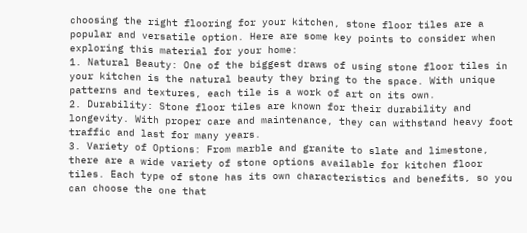choosing the right flooring for your kitchen, stone floor tiles are a popular and versatile option. Here are some key points to consider when exploring this material for your home:
1. Natural Beauty: One of the biggest draws of using stone floor tiles in your kitchen is the natural beauty they bring to the space. With unique patterns and textures, each tile is a work of art on its own.
2. Durability: Stone floor tiles are known for their durability and longevity. With proper care and maintenance, they can withstand heavy foot traffic and last for many years.
3. Variety of Options: From marble and granite to slate and limestone, there are a wide variety of stone options available for kitchen floor tiles. Each type of stone has its own characteristics and benefits, so you can choose the one that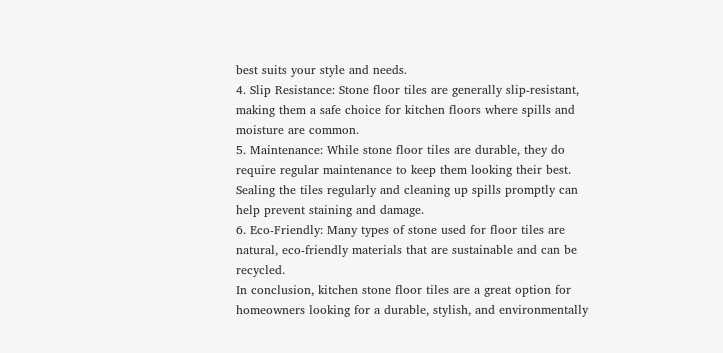best suits your style and needs.
4. Slip Resistance: Stone floor tiles are generally slip-resistant, making them a safe choice for kitchen floors where spills and moisture are common.
5. Maintenance: While stone floor tiles are durable, they do require regular maintenance to keep them looking their best. Sealing the tiles regularly and cleaning up spills promptly can help prevent staining and damage.
6. Eco-Friendly: Many types of stone used for floor tiles are natural, eco-friendly materials that are sustainable and can be recycled.
In conclusion, kitchen stone floor tiles are a great option for homeowners looking for a durable, stylish, and environmentally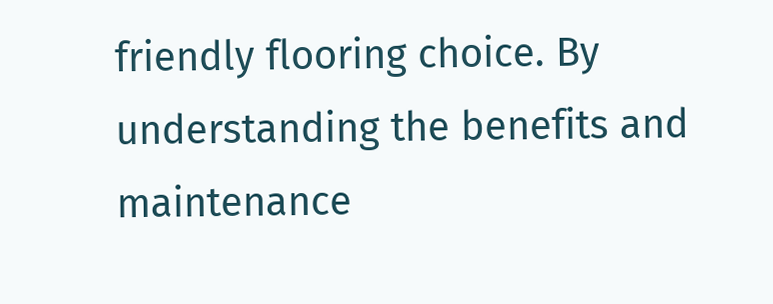friendly flooring choice. By understanding the benefits and maintenance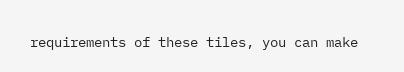requirements of these tiles, you can make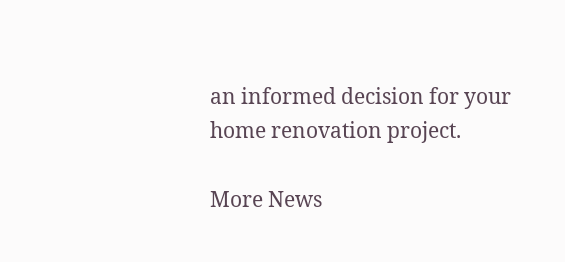an informed decision for your home renovation project.

More News